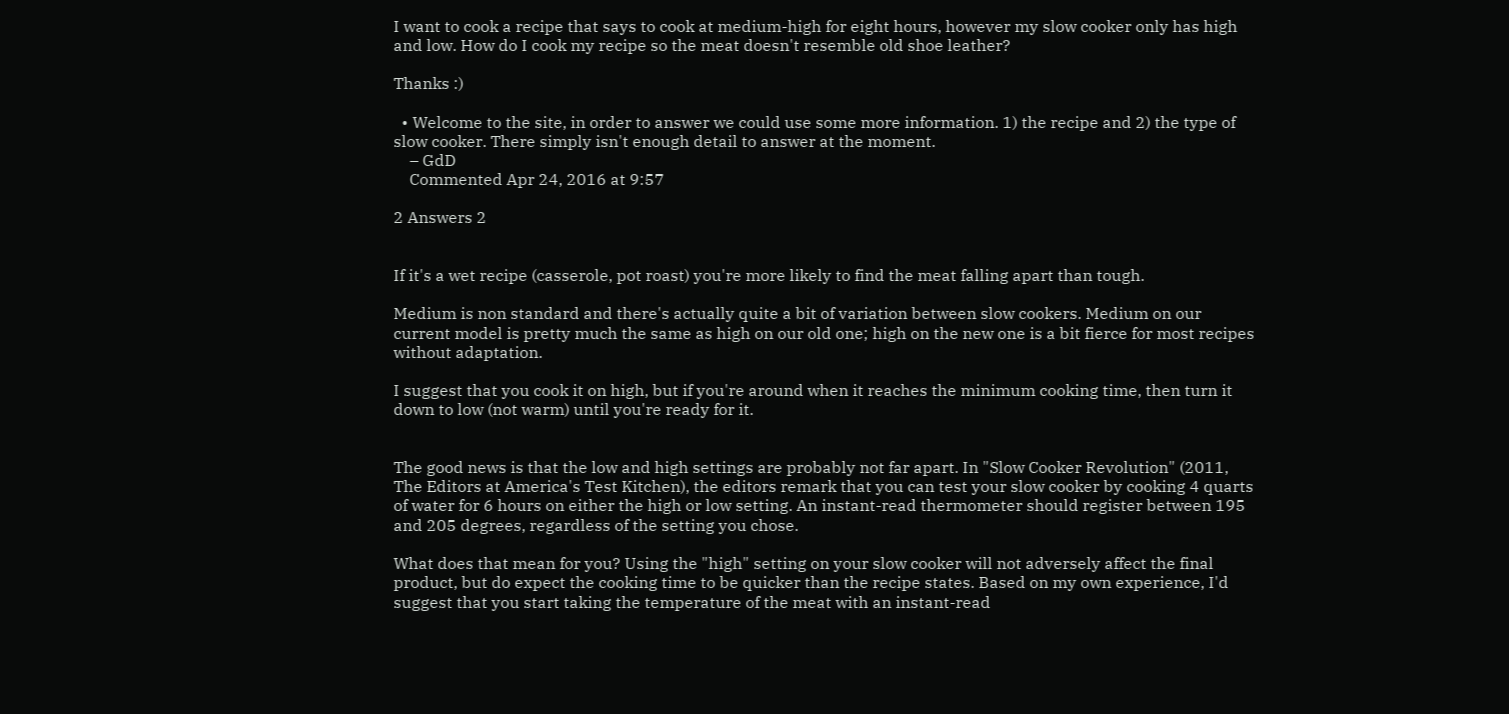I want to cook a recipe that says to cook at medium-high for eight hours, however my slow cooker only has high and low. How do I cook my recipe so the meat doesn't resemble old shoe leather?

Thanks :)

  • Welcome to the site, in order to answer we could use some more information. 1) the recipe and 2) the type of slow cooker. There simply isn't enough detail to answer at the moment.
    – GdD
    Commented Apr 24, 2016 at 9:57

2 Answers 2


If it's a wet recipe (casserole, pot roast) you're more likely to find the meat falling apart than tough.

Medium is non standard and there's actually quite a bit of variation between slow cookers. Medium on our current model is pretty much the same as high on our old one; high on the new one is a bit fierce for most recipes without adaptation.

I suggest that you cook it on high, but if you're around when it reaches the minimum cooking time, then turn it down to low (not warm) until you're ready for it.


The good news is that the low and high settings are probably not far apart. In "Slow Cooker Revolution" (2011, The Editors at America's Test Kitchen), the editors remark that you can test your slow cooker by cooking 4 quarts of water for 6 hours on either the high or low setting. An instant-read thermometer should register between 195 and 205 degrees, regardless of the setting you chose.

What does that mean for you? Using the "high" setting on your slow cooker will not adversely affect the final product, but do expect the cooking time to be quicker than the recipe states. Based on my own experience, I'd suggest that you start taking the temperature of the meat with an instant-read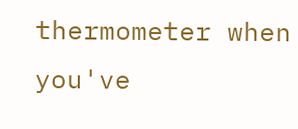thermometer when you've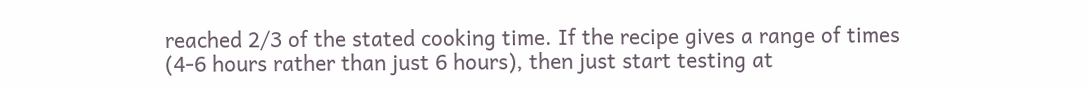reached 2/3 of the stated cooking time. If the recipe gives a range of times (4-6 hours rather than just 6 hours), then just start testing at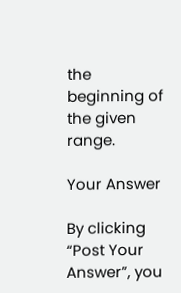the beginning of the given range.

Your Answer

By clicking “Post Your Answer”, you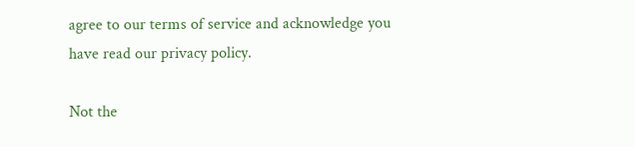agree to our terms of service and acknowledge you have read our privacy policy.

Not the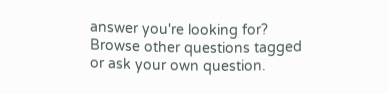answer you're looking for? Browse other questions tagged or ask your own question.